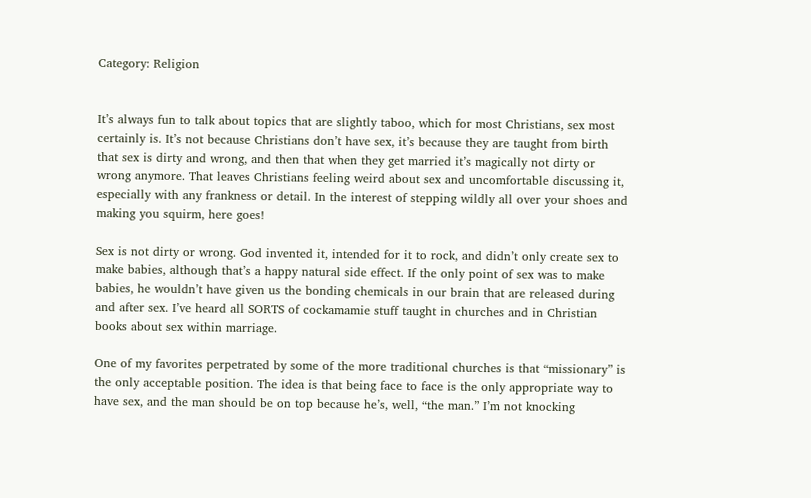Category: Religion


It’s always fun to talk about topics that are slightly taboo, which for most Christians, sex most certainly is. It’s not because Christians don’t have sex, it’s because they are taught from birth that sex is dirty and wrong, and then that when they get married it’s magically not dirty or wrong anymore. That leaves Christians feeling weird about sex and uncomfortable discussing it, especially with any frankness or detail. In the interest of stepping wildly all over your shoes and making you squirm, here goes!

Sex is not dirty or wrong. God invented it, intended for it to rock, and didn’t only create sex to make babies, although that’s a happy natural side effect. If the only point of sex was to make babies, he wouldn’t have given us the bonding chemicals in our brain that are released during and after sex. I’ve heard all SORTS of cockamamie stuff taught in churches and in Christian books about sex within marriage.

One of my favorites perpetrated by some of the more traditional churches is that “missionary” is the only acceptable position. The idea is that being face to face is the only appropriate way to have sex, and the man should be on top because he’s, well, “the man.” I’m not knocking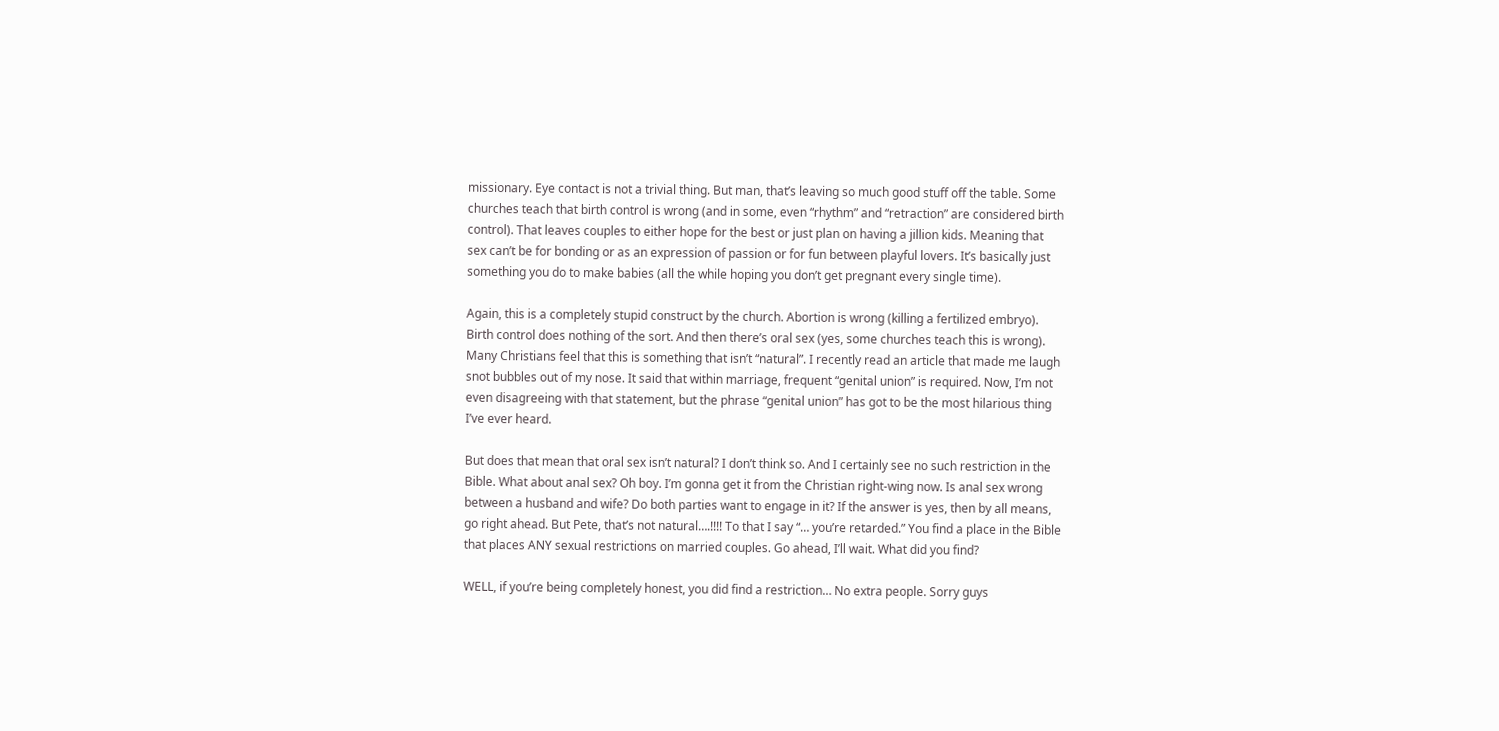missionary. Eye contact is not a trivial thing. But man, that’s leaving so much good stuff off the table. Some churches teach that birth control is wrong (and in some, even “rhythm” and “retraction” are considered birth control). That leaves couples to either hope for the best or just plan on having a jillion kids. Meaning that sex can’t be for bonding or as an expression of passion or for fun between playful lovers. It’s basically just something you do to make babies (all the while hoping you don’t get pregnant every single time).

Again, this is a completely stupid construct by the church. Abortion is wrong (killing a fertilized embryo). Birth control does nothing of the sort. And then there’s oral sex (yes, some churches teach this is wrong). Many Christians feel that this is something that isn’t “natural”. I recently read an article that made me laugh snot bubbles out of my nose. It said that within marriage, frequent “genital union” is required. Now, I’m not even disagreeing with that statement, but the phrase “genital union” has got to be the most hilarious thing I’ve ever heard.

But does that mean that oral sex isn’t natural? I don’t think so. And I certainly see no such restriction in the Bible. What about anal sex? Oh boy. I’m gonna get it from the Christian right-wing now. Is anal sex wrong between a husband and wife? Do both parties want to engage in it? If the answer is yes, then by all means, go right ahead. But Pete, that’s not natural….!!!! To that I say “… you’re retarded.” You find a place in the Bible that places ANY sexual restrictions on married couples. Go ahead, I’ll wait. What did you find?

WELL, if you’re being completely honest, you did find a restriction… No extra people. Sorry guys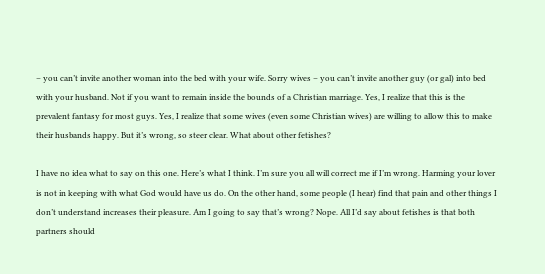– you can’t invite another woman into the bed with your wife. Sorry wives – you can’t invite another guy (or gal) into bed with your husband. Not if you want to remain inside the bounds of a Christian marriage. Yes, I realize that this is the prevalent fantasy for most guys. Yes, I realize that some wives (even some Christian wives) are willing to allow this to make their husbands happy. But it’s wrong, so steer clear. What about other fetishes?

I have no idea what to say on this one. Here’s what I think. I’m sure you all will correct me if I’m wrong. Harming your lover is not in keeping with what God would have us do. On the other hand, some people (I hear) find that pain and other things I don’t understand increases their pleasure. Am I going to say that’s wrong? Nope. All I’d say about fetishes is that both partners should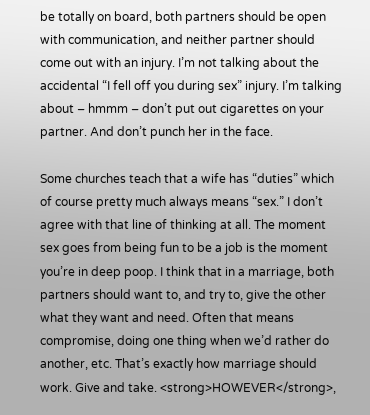be totally on board, both partners should be open with communication, and neither partner should come out with an injury. I’m not talking about the accidental “I fell off you during sex” injury. I’m talking about – hmmm – don’t put out cigarettes on your partner. And don’t punch her in the face.

Some churches teach that a wife has “duties” which of course pretty much always means “sex.” I don’t agree with that line of thinking at all. The moment sex goes from being fun to be a job is the moment you’re in deep poop. I think that in a marriage, both partners should want to, and try to, give the other what they want and need. Often that means compromise, doing one thing when we’d rather do another, etc. That’s exactly how marriage should work. Give and take. <strong>HOWEVER</strong>,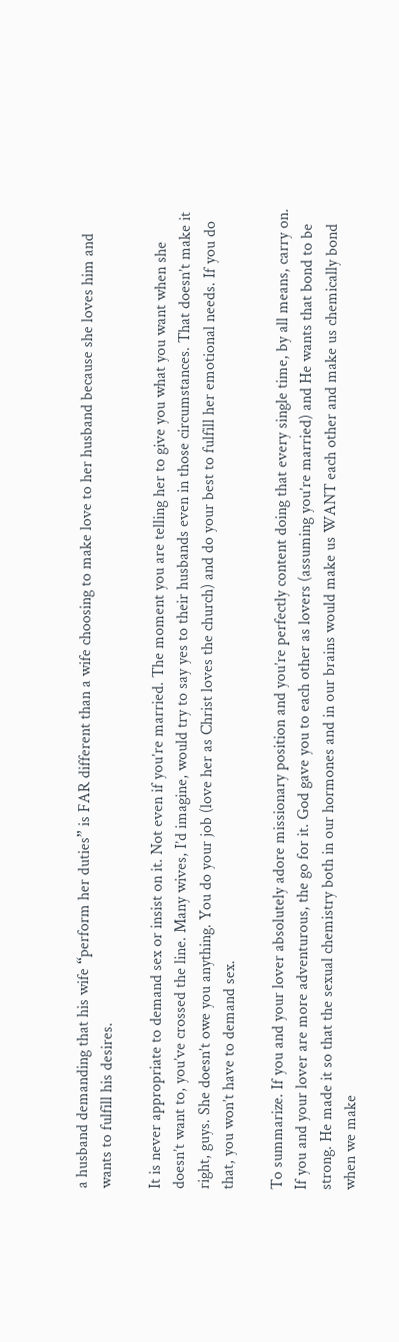a husband demanding that his wife “perform her duties” is FAR different than a wife choosing to make love to her husband because she loves him and wants to fulfill his desires.

It is never appropriate to demand sex or insist on it. Not even if you’re married. The moment you are telling her to give you what you want when she doesn’t want to, you’ve crossed the line. Many wives, I’d imagine, would try to say yes to their husbands even in those circumstances. That doesn’t make it right, guys. She doesn’t owe you anything. You do your job (love her as Christ loves the church) and do your best to fulfill her emotional needs. If you do that, you won’t have to demand sex.

To summarize. If you and your lover absolutely adore missionary position and you’re perfectly content doing that every single time, by all means, carry on. If you and your lover are more adventurous, the go for it. God gave you to each other as lovers (assuming you’re married) and He wants that bond to be strong. He made it so that the sexual chemistry both in our hormones and in our brains would make us WANT each other and make us chemically bond when we make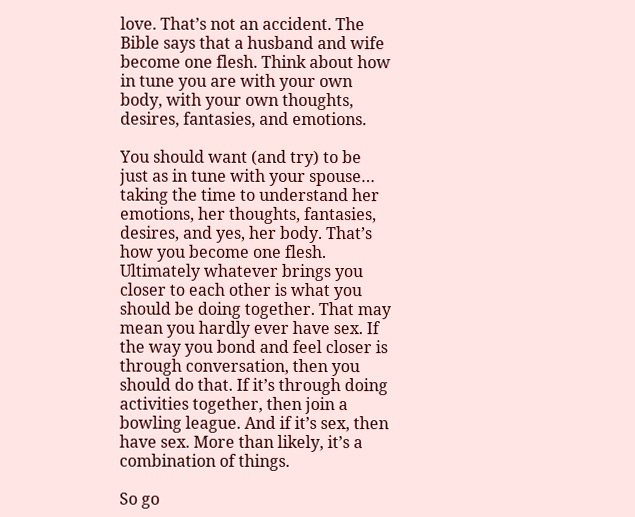love. That’s not an accident. The Bible says that a husband and wife become one flesh. Think about how in tune you are with your own body, with your own thoughts, desires, fantasies, and emotions.

You should want (and try) to be just as in tune with your spouse… taking the time to understand her emotions, her thoughts, fantasies, desires, and yes, her body. That’s how you become one flesh. Ultimately whatever brings you closer to each other is what you should be doing together. That may mean you hardly ever have sex. If the way you bond and feel closer is through conversation, then you should do that. If it’s through doing activities together, then join a bowling league. And if it’s sex, then have sex. More than likely, it’s a combination of things.

So go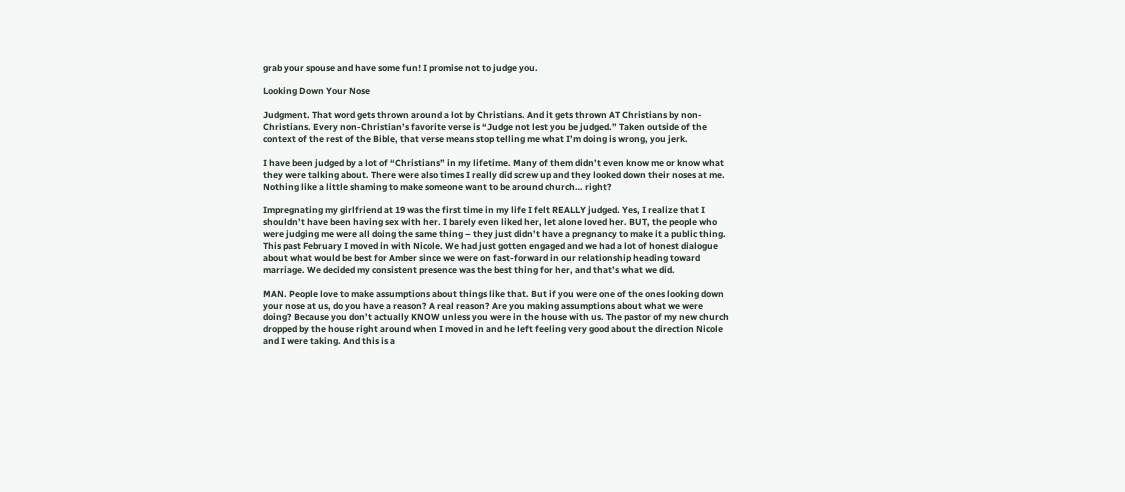grab your spouse and have some fun! I promise not to judge you.

Looking Down Your Nose

Judgment. That word gets thrown around a lot by Christians. And it gets thrown AT Christians by non-Christians. Every non-Christian’s favorite verse is “Judge not lest you be judged.” Taken outside of the context of the rest of the Bible, that verse means stop telling me what I’m doing is wrong, you jerk.

I have been judged by a lot of “Christians” in my lifetime. Many of them didn’t even know me or know what they were talking about. There were also times I really did screw up and they looked down their noses at me. Nothing like a little shaming to make someone want to be around church… right?

Impregnating my girlfriend at 19 was the first time in my life I felt REALLY judged. Yes, I realize that I shouldn’t have been having sex with her. I barely even liked her, let alone loved her. BUT, the people who were judging me were all doing the same thing – they just didn’t have a pregnancy to make it a public thing. This past February I moved in with Nicole. We had just gotten engaged and we had a lot of honest dialogue about what would be best for Amber since we were on fast-forward in our relationship heading toward marriage. We decided my consistent presence was the best thing for her, and that’s what we did.

MAN. People love to make assumptions about things like that. But if you were one of the ones looking down your nose at us, do you have a reason? A real reason? Are you making assumptions about what we were doing? Because you don’t actually KNOW unless you were in the house with us. The pastor of my new church dropped by the house right around when I moved in and he left feeling very good about the direction Nicole and I were taking. And this is a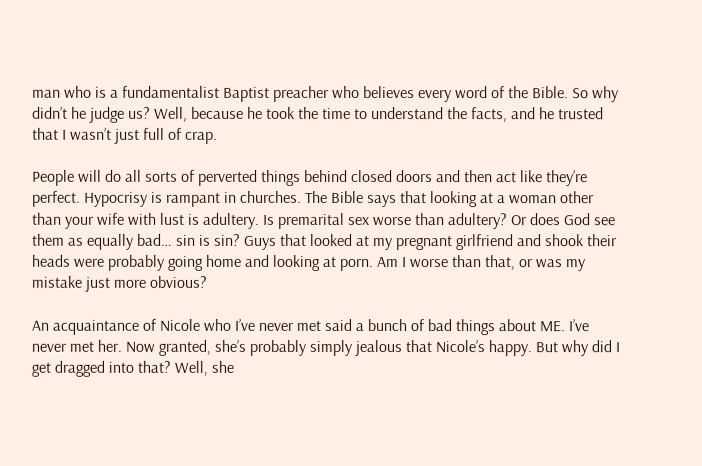man who is a fundamentalist Baptist preacher who believes every word of the Bible. So why didn’t he judge us? Well, because he took the time to understand the facts, and he trusted that I wasn’t just full of crap.

People will do all sorts of perverted things behind closed doors and then act like they’re perfect. Hypocrisy is rampant in churches. The Bible says that looking at a woman other than your wife with lust is adultery. Is premarital sex worse than adultery? Or does God see them as equally bad… sin is sin? Guys that looked at my pregnant girlfriend and shook their heads were probably going home and looking at porn. Am I worse than that, or was my mistake just more obvious?

An acquaintance of Nicole who I’ve never met said a bunch of bad things about ME. I’ve never met her. Now granted, she’s probably simply jealous that Nicole’s happy. But why did I get dragged into that? Well, she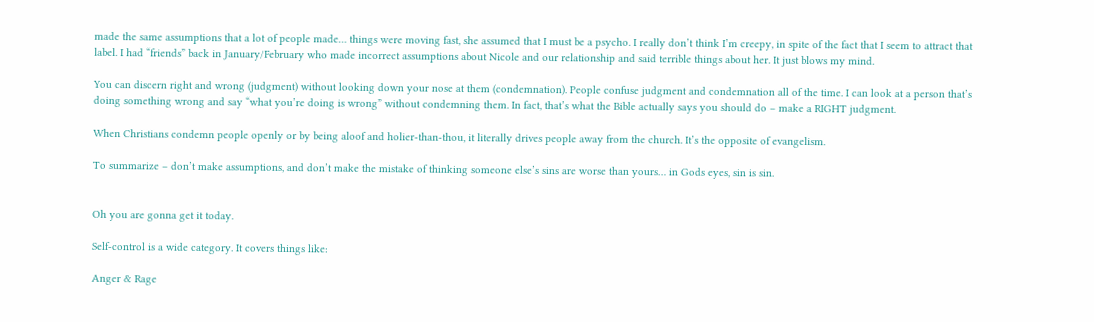made the same assumptions that a lot of people made… things were moving fast, she assumed that I must be a psycho. I really don’t think I’m creepy, in spite of the fact that I seem to attract that label. I had “friends” back in January/February who made incorrect assumptions about Nicole and our relationship and said terrible things about her. It just blows my mind.

You can discern right and wrong (judgment) without looking down your nose at them (condemnation). People confuse judgment and condemnation all of the time. I can look at a person that’s doing something wrong and say “what you’re doing is wrong” without condemning them. In fact, that’s what the Bible actually says you should do – make a RIGHT judgment.

When Christians condemn people openly or by being aloof and holier-than-thou, it literally drives people away from the church. It’s the opposite of evangelism.

To summarize – don’t make assumptions, and don’t make the mistake of thinking someone else’s sins are worse than yours… in Gods eyes, sin is sin.


Oh you are gonna get it today.

Self-control is a wide category. It covers things like:

Anger & Rage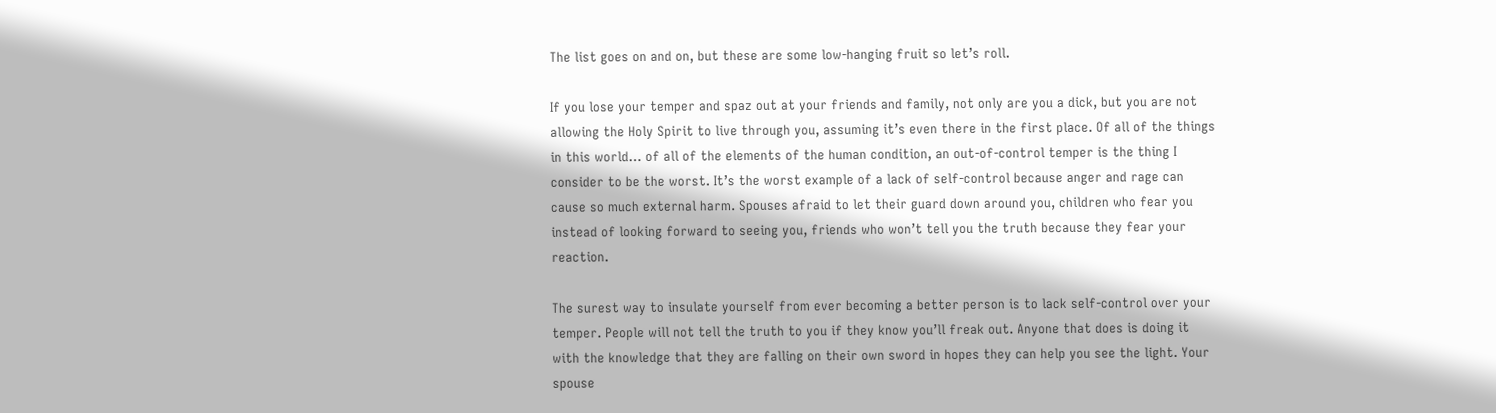The list goes on and on, but these are some low-hanging fruit so let’s roll.

If you lose your temper and spaz out at your friends and family, not only are you a dick, but you are not allowing the Holy Spirit to live through you, assuming it’s even there in the first place. Of all of the things in this world… of all of the elements of the human condition, an out-of-control temper is the thing I consider to be the worst. It’s the worst example of a lack of self-control because anger and rage can cause so much external harm. Spouses afraid to let their guard down around you, children who fear you instead of looking forward to seeing you, friends who won’t tell you the truth because they fear your reaction.

The surest way to insulate yourself from ever becoming a better person is to lack self-control over your temper. People will not tell the truth to you if they know you’ll freak out. Anyone that does is doing it with the knowledge that they are falling on their own sword in hopes they can help you see the light. Your spouse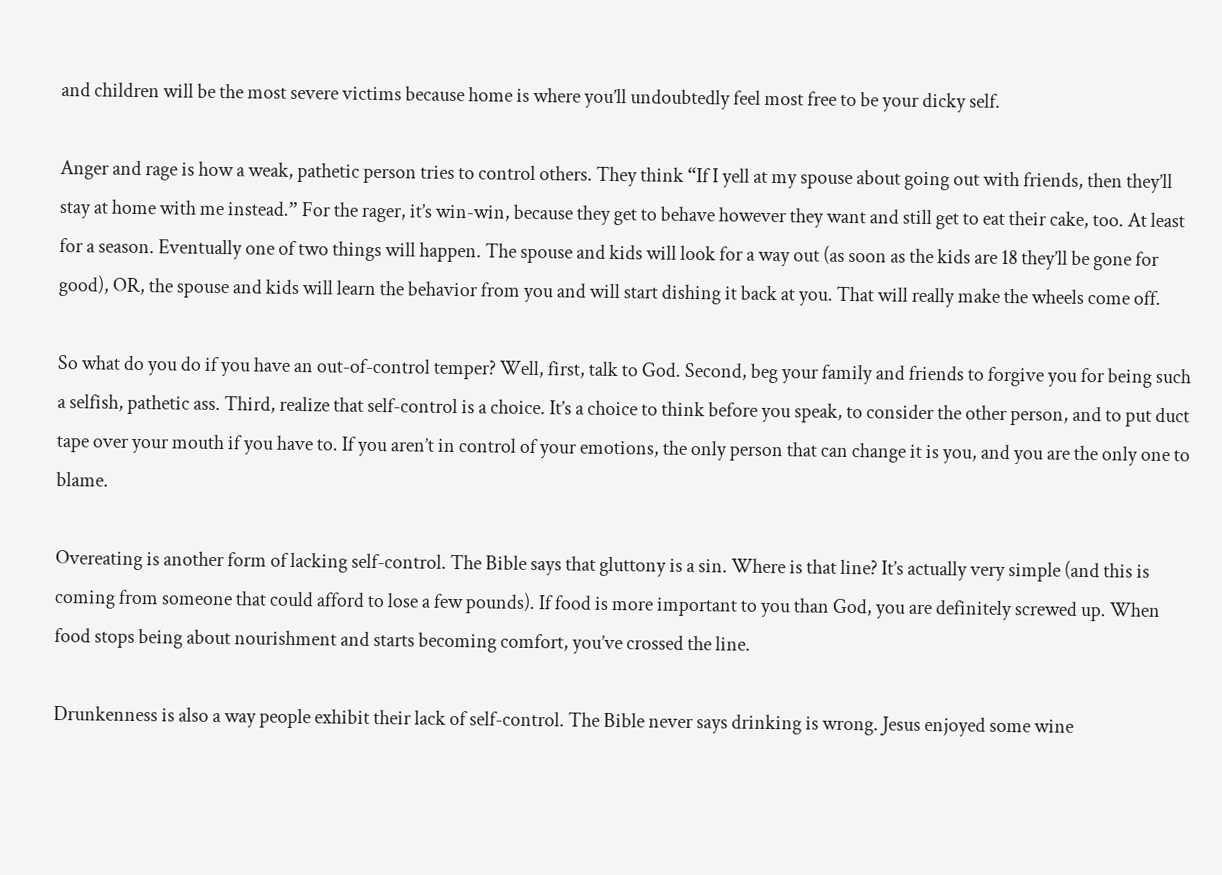and children will be the most severe victims because home is where you’ll undoubtedly feel most free to be your dicky self.

Anger and rage is how a weak, pathetic person tries to control others. They think “If I yell at my spouse about going out with friends, then they’ll stay at home with me instead.” For the rager, it’s win-win, because they get to behave however they want and still get to eat their cake, too. At least for a season. Eventually one of two things will happen. The spouse and kids will look for a way out (as soon as the kids are 18 they’ll be gone for good), OR, the spouse and kids will learn the behavior from you and will start dishing it back at you. That will really make the wheels come off.

So what do you do if you have an out-of-control temper? Well, first, talk to God. Second, beg your family and friends to forgive you for being such a selfish, pathetic ass. Third, realize that self-control is a choice. It’s a choice to think before you speak, to consider the other person, and to put duct tape over your mouth if you have to. If you aren’t in control of your emotions, the only person that can change it is you, and you are the only one to blame.

Overeating is another form of lacking self-control. The Bible says that gluttony is a sin. Where is that line? It’s actually very simple (and this is coming from someone that could afford to lose a few pounds). If food is more important to you than God, you are definitely screwed up. When food stops being about nourishment and starts becoming comfort, you’ve crossed the line.

Drunkenness is also a way people exhibit their lack of self-control. The Bible never says drinking is wrong. Jesus enjoyed some wine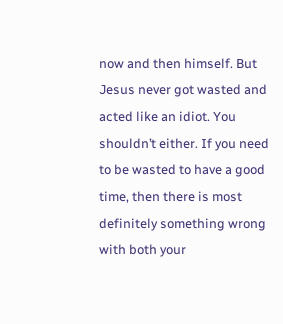now and then himself. But Jesus never got wasted and acted like an idiot. You shouldn’t either. If you need to be wasted to have a good time, then there is most definitely something wrong with both your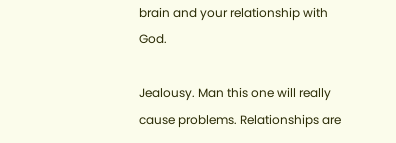brain and your relationship with God.

Jealousy. Man this one will really cause problems. Relationships are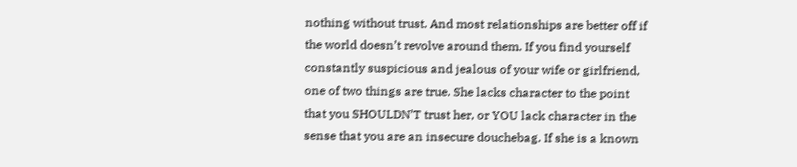nothing without trust. And most relationships are better off if the world doesn’t revolve around them. If you find yourself constantly suspicious and jealous of your wife or girlfriend, one of two things are true. She lacks character to the point that you SHOULDN’T trust her, or YOU lack character in the sense that you are an insecure douchebag. If she is a known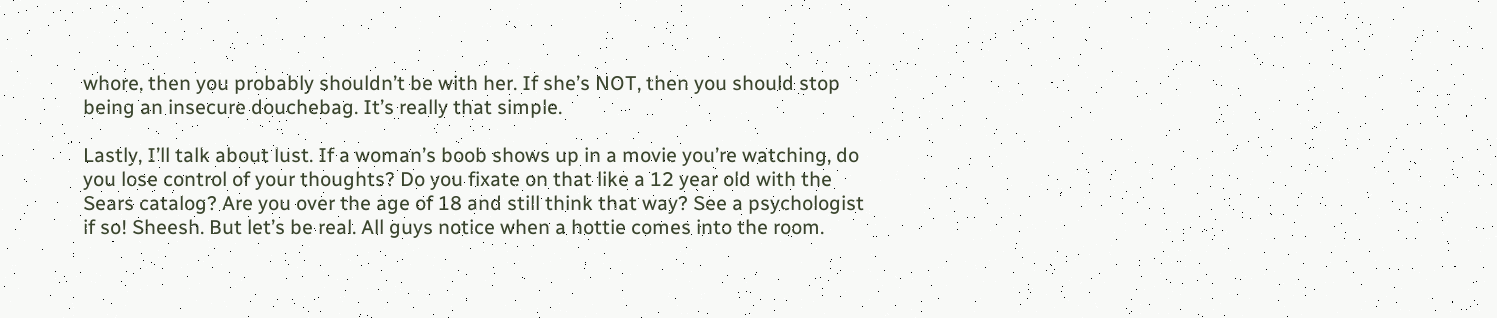whore, then you probably shouldn’t be with her. If she’s NOT, then you should stop being an insecure douchebag. It’s really that simple.

Lastly, I’ll talk about lust. If a woman’s boob shows up in a movie you’re watching, do you lose control of your thoughts? Do you fixate on that like a 12 year old with the Sears catalog? Are you over the age of 18 and still think that way? See a psychologist if so! Sheesh. But let’s be real. All guys notice when a hottie comes into the room.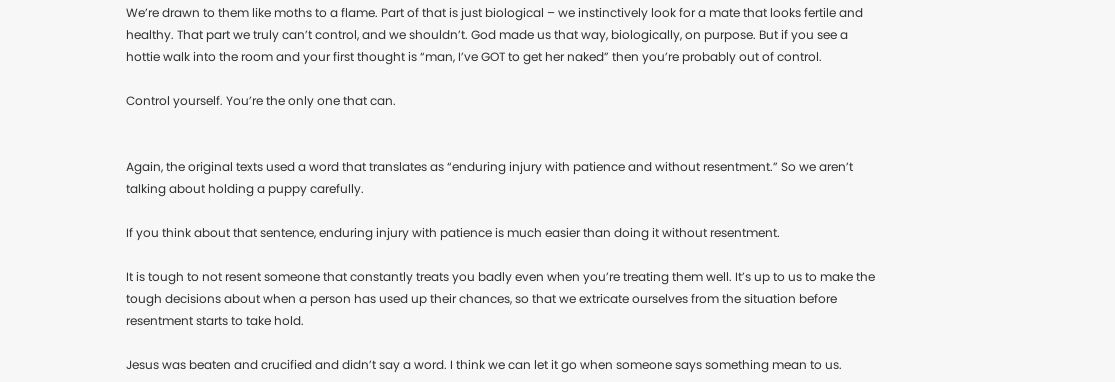We’re drawn to them like moths to a flame. Part of that is just biological – we instinctively look for a mate that looks fertile and healthy. That part we truly can’t control, and we shouldn’t. God made us that way, biologically, on purpose. But if you see a hottie walk into the room and your first thought is “man, I’ve GOT to get her naked” then you’re probably out of control.

Control yourself. You’re the only one that can.


Again, the original texts used a word that translates as “enduring injury with patience and without resentment.” So we aren’t talking about holding a puppy carefully.

If you think about that sentence, enduring injury with patience is much easier than doing it without resentment.

It is tough to not resent someone that constantly treats you badly even when you’re treating them well. It’s up to us to make the tough decisions about when a person has used up their chances, so that we extricate ourselves from the situation before resentment starts to take hold.

Jesus was beaten and crucified and didn’t say a word. I think we can let it go when someone says something mean to us.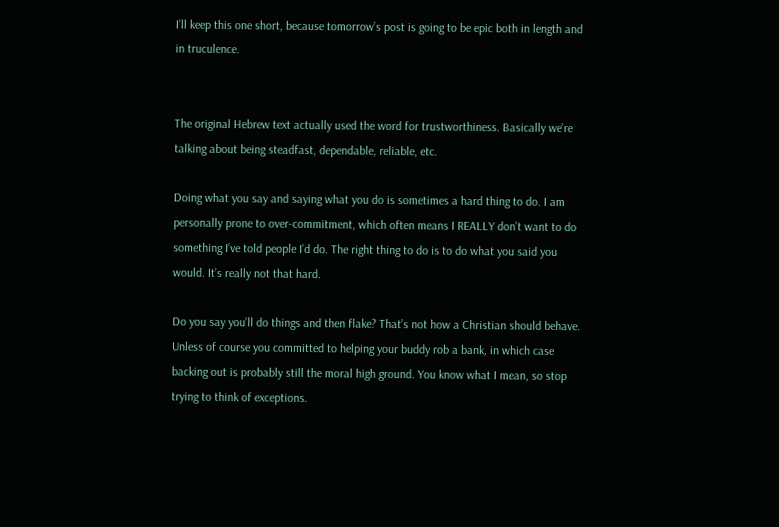I’ll keep this one short, because tomorrow’s post is going to be epic both in length and in truculence.


The original Hebrew text actually used the word for trustworthiness. Basically we’re talking about being steadfast, dependable, reliable, etc.

Doing what you say and saying what you do is sometimes a hard thing to do. I am personally prone to over-commitment, which often means I REALLY don’t want to do something I’ve told people I’d do. The right thing to do is to do what you said you would. It’s really not that hard.

Do you say you’ll do things and then flake? That’s not how a Christian should behave. Unless of course you committed to helping your buddy rob a bank, in which case backing out is probably still the moral high ground. You know what I mean, so stop trying to think of exceptions.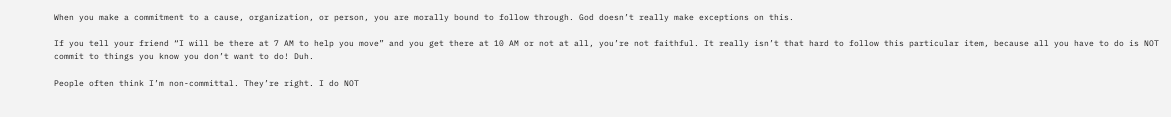When you make a commitment to a cause, organization, or person, you are morally bound to follow through. God doesn’t really make exceptions on this.

If you tell your friend “I will be there at 7 AM to help you move” and you get there at 10 AM or not at all, you’re not faithful. It really isn’t that hard to follow this particular item, because all you have to do is NOT commit to things you know you don’t want to do! Duh.

People often think I’m non-committal. They’re right. I do NOT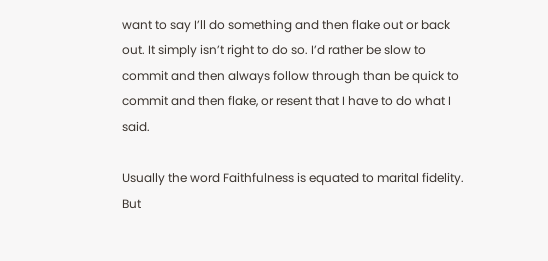want to say I’ll do something and then flake out or back out. It simply isn’t right to do so. I’d rather be slow to commit and then always follow through than be quick to commit and then flake, or resent that I have to do what I said.

Usually the word Faithfulness is equated to marital fidelity. But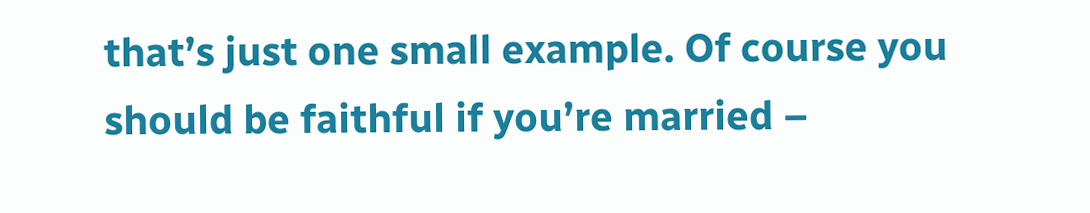that’s just one small example. Of course you should be faithful if you’re married –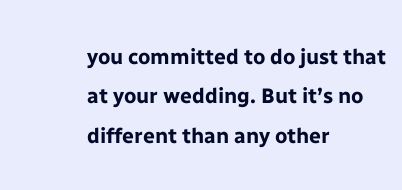you committed to do just that at your wedding. But it’s no different than any other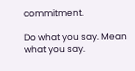commitment.

Do what you say. Mean what you say.